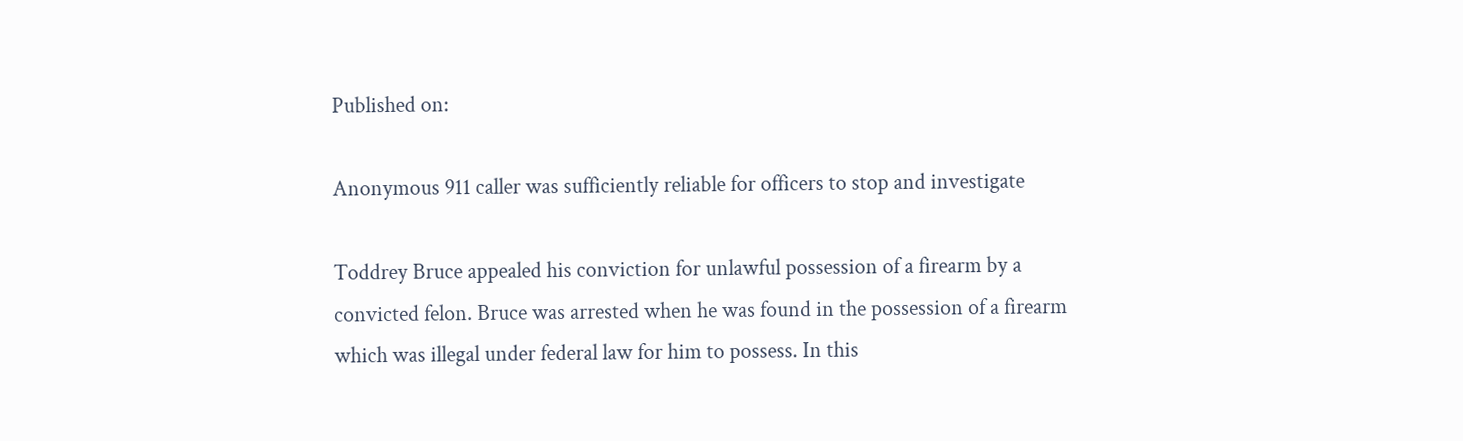Published on:

Anonymous 911 caller was sufficiently reliable for officers to stop and investigate

Toddrey Bruce appealed his conviction for unlawful possession of a firearm by a convicted felon. Bruce was arrested when he was found in the possession of a firearm which was illegal under federal law for him to possess. In this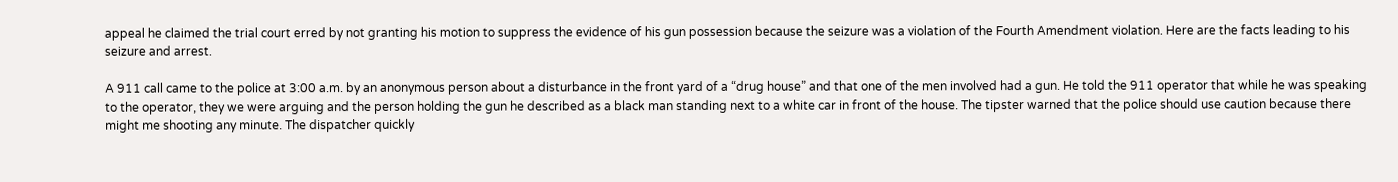appeal he claimed the trial court erred by not granting his motion to suppress the evidence of his gun possession because the seizure was a violation of the Fourth Amendment violation. Here are the facts leading to his seizure and arrest.

A 911 call came to the police at 3:00 a.m. by an anonymous person about a disturbance in the front yard of a “drug house” and that one of the men involved had a gun. He told the 911 operator that while he was speaking to the operator, they we were arguing and the person holding the gun he described as a black man standing next to a white car in front of the house. The tipster warned that the police should use caution because there might me shooting any minute. The dispatcher quickly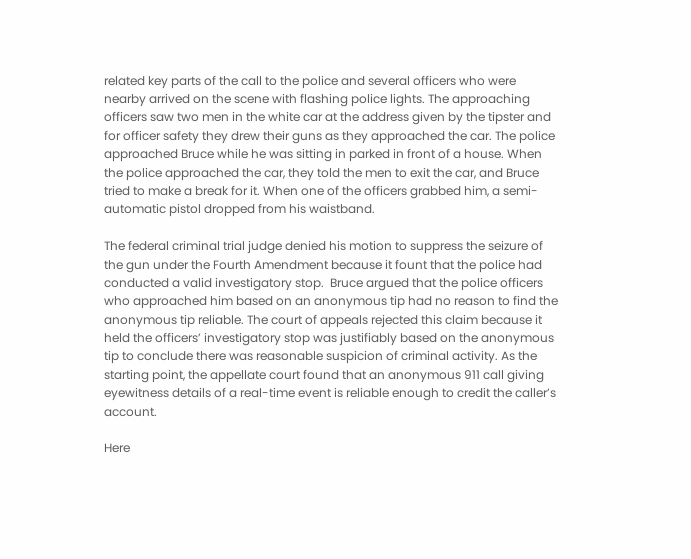related key parts of the call to the police and several officers who were nearby arrived on the scene with flashing police lights. The approaching officers saw two men in the white car at the address given by the tipster and for officer safety they drew their guns as they approached the car. The police approached Bruce while he was sitting in parked in front of a house. When the police approached the car, they told the men to exit the car, and Bruce tried to make a break for it. When one of the officers grabbed him, a semi-automatic pistol dropped from his waistband.

The federal criminal trial judge denied his motion to suppress the seizure of the gun under the Fourth Amendment because it fount that the police had conducted a valid investigatory stop.  Bruce argued that the police officers who approached him based on an anonymous tip had no reason to find the anonymous tip reliable. The court of appeals rejected this claim because it held the officers’ investigatory stop was justifiably based on the anonymous tip to conclude there was reasonable suspicion of criminal activity. As the starting point, the appellate court found that an anonymous 911 call giving eyewitness details of a real-time event is reliable enough to credit the caller’s account.

Here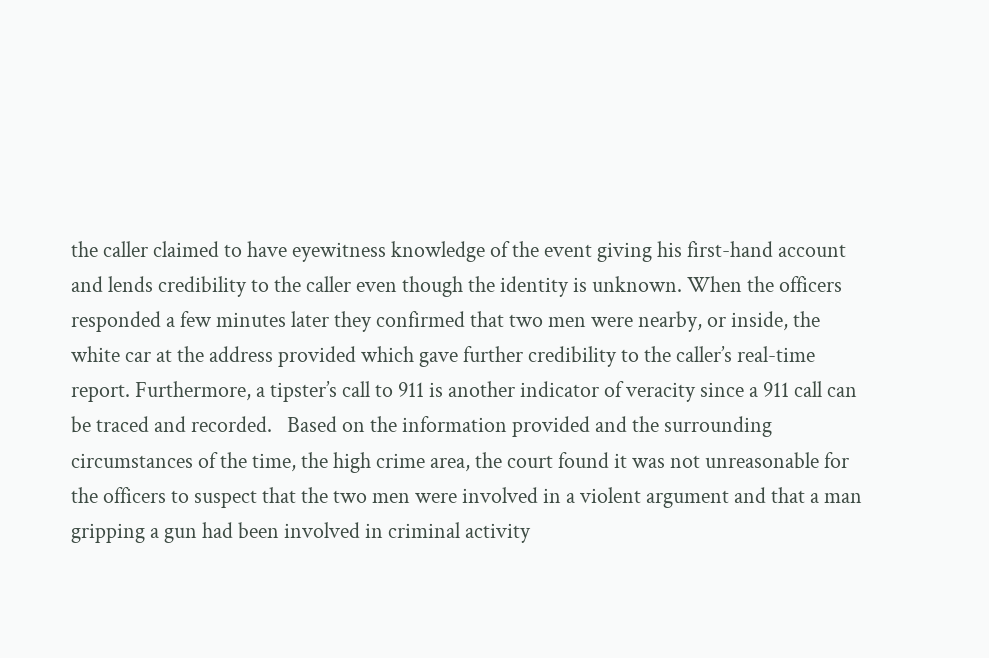the caller claimed to have eyewitness knowledge of the event giving his first-hand account and lends credibility to the caller even though the identity is unknown. When the officers responded a few minutes later they confirmed that two men were nearby, or inside, the white car at the address provided which gave further credibility to the caller’s real-time report. Furthermore, a tipster’s call to 911 is another indicator of veracity since a 911 call can be traced and recorded.   Based on the information provided and the surrounding circumstances of the time, the high crime area, the court found it was not unreasonable for the officers to suspect that the two men were involved in a violent argument and that a man gripping a gun had been involved in criminal activity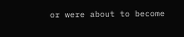or were about to become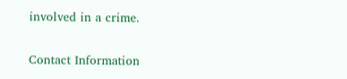involved in a crime.

Contact Information